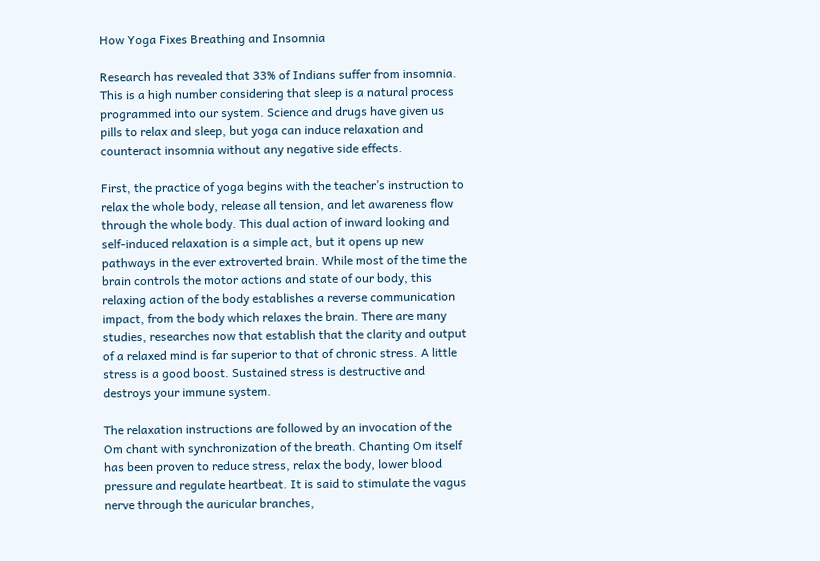How Yoga Fixes Breathing and Insomnia

Research has revealed that 33% of Indians suffer from insomnia. This is a high number considering that sleep is a natural process programmed into our system. Science and drugs have given us pills to relax and sleep, but yoga can induce relaxation and counteract insomnia without any negative side effects.

First, the practice of yoga begins with the teacher’s instruction to relax the whole body, release all tension, and let awareness flow through the whole body. This dual action of inward looking and self-induced relaxation is a simple act, but it opens up new pathways in the ever extroverted brain. While most of the time the brain controls the motor actions and state of our body, this relaxing action of the body establishes a reverse communication impact, from the body which relaxes the brain. There are many studies, researches now that establish that the clarity and output of a relaxed mind is far superior to that of chronic stress. A little stress is a good boost. Sustained stress is destructive and destroys your immune system.

The relaxation instructions are followed by an invocation of the Om chant with synchronization of the breath. Chanting Om itself has been proven to reduce stress, relax the body, lower blood pressure and regulate heartbeat. It is said to stimulate the vagus nerve through the auricular branches,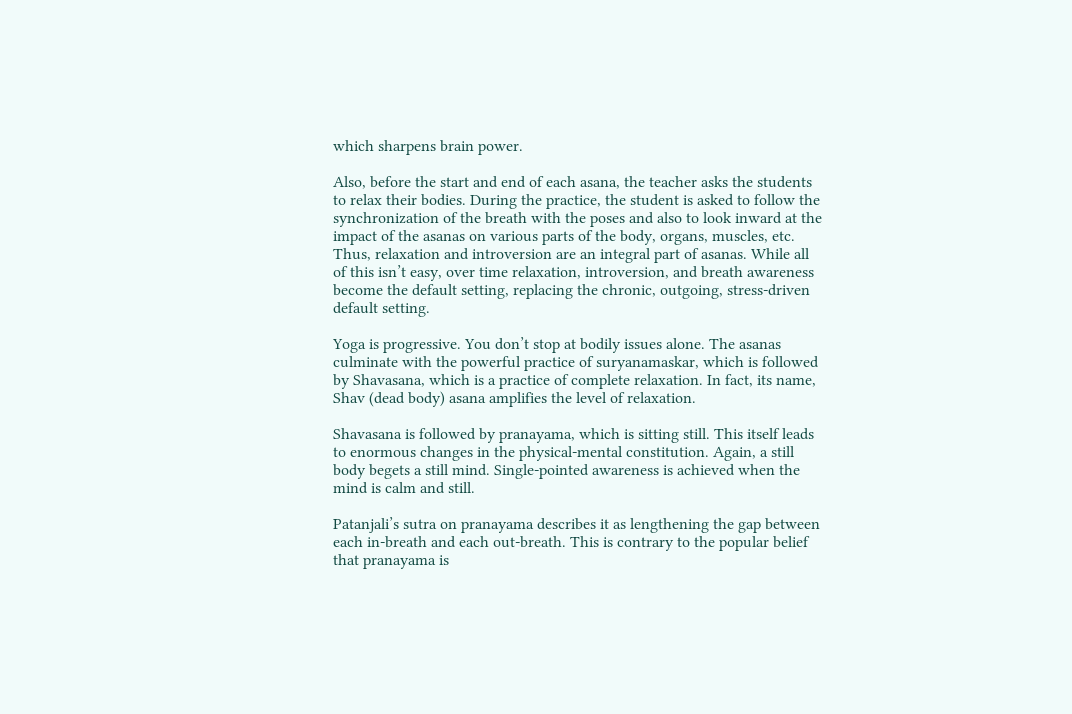which sharpens brain power.

Also, before the start and end of each asana, the teacher asks the students to relax their bodies. During the practice, the student is asked to follow the synchronization of the breath with the poses and also to look inward at the impact of the asanas on various parts of the body, organs, muscles, etc. Thus, relaxation and introversion are an integral part of asanas. While all of this isn’t easy, over time relaxation, introversion, and breath awareness become the default setting, replacing the chronic, outgoing, stress-driven default setting.

Yoga is progressive. You don’t stop at bodily issues alone. The asanas culminate with the powerful practice of suryanamaskar, which is followed by Shavasana, which is a practice of complete relaxation. In fact, its name, Shav (dead body) asana amplifies the level of relaxation.

Shavasana is followed by pranayama, which is sitting still. This itself leads to enormous changes in the physical-mental constitution. Again, a still body begets a still mind. Single-pointed awareness is achieved when the mind is calm and still.

Patanjali’s sutra on pranayama describes it as lengthening the gap between each in-breath and each out-breath. This is contrary to the popular belief that pranayama is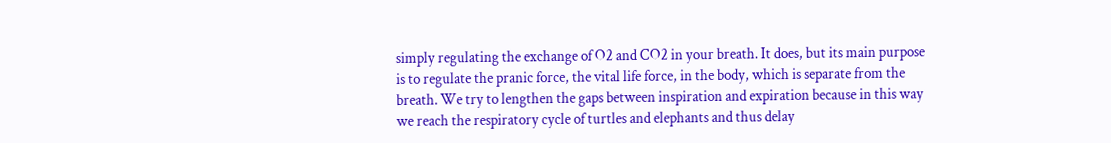simply regulating the exchange of O2 and CO2 in your breath. It does, but its main purpose is to regulate the pranic force, the vital life force, in the body, which is separate from the breath. We try to lengthen the gaps between inspiration and expiration because in this way we reach the respiratory cycle of turtles and elephants and thus delay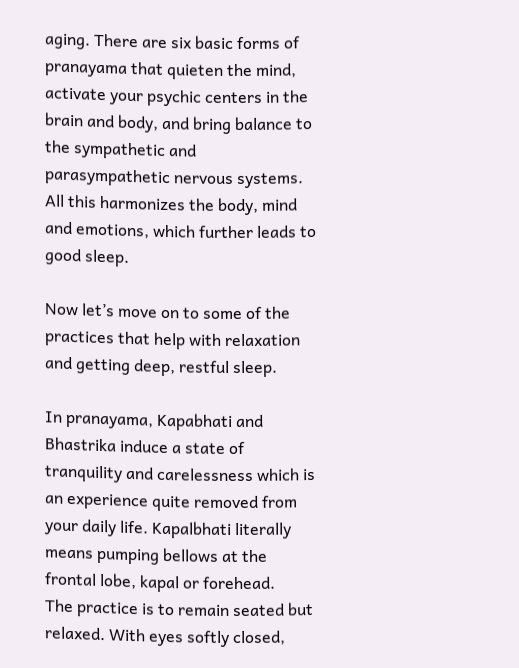aging. There are six basic forms of pranayama that quieten the mind, activate your psychic centers in the brain and body, and bring balance to the sympathetic and parasympathetic nervous systems. All this harmonizes the body, mind and emotions, which further leads to good sleep.

Now let’s move on to some of the practices that help with relaxation and getting deep, restful sleep.

In pranayama, Kapabhati and Bhastrika induce a state of tranquility and carelessness which is an experience quite removed from your daily life. Kapalbhati literally means pumping bellows at the frontal lobe, kapal or forehead.
The practice is to remain seated but relaxed. With eyes softly closed,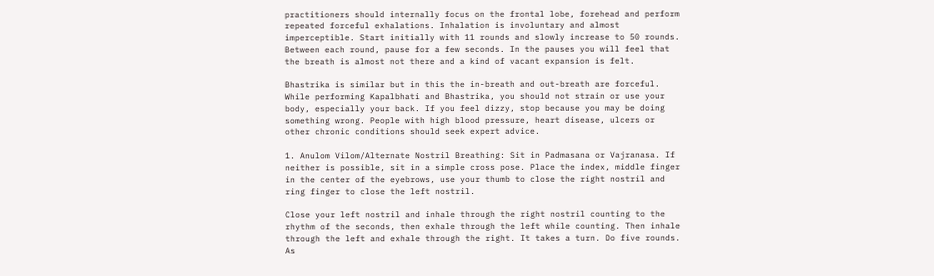practitioners should internally focus on the frontal lobe, forehead and perform repeated forceful exhalations. Inhalation is involuntary and almost imperceptible. Start initially with 11 rounds and slowly increase to 50 rounds. Between each round, pause for a few seconds. In the pauses you will feel that the breath is almost not there and a kind of vacant expansion is felt.

Bhastrika is similar but in this the in-breath and out-breath are forceful. While performing Kapalbhati and Bhastrika, you should not strain or use your body, especially your back. If you feel dizzy, stop because you may be doing something wrong. People with high blood pressure, heart disease, ulcers or other chronic conditions should seek expert advice.

1. Anulom Vilom/Alternate Nostril Breathing: Sit in Padmasana or Vajranasa. If neither is possible, sit in a simple cross pose. Place the index, middle finger in the center of the eyebrows, use your thumb to close the right nostril and ring finger to close the left nostril.

Close your left nostril and inhale through the right nostril counting to the rhythm of the seconds, then exhale through the left while counting. Then inhale through the left and exhale through the right. It takes a turn. Do five rounds. As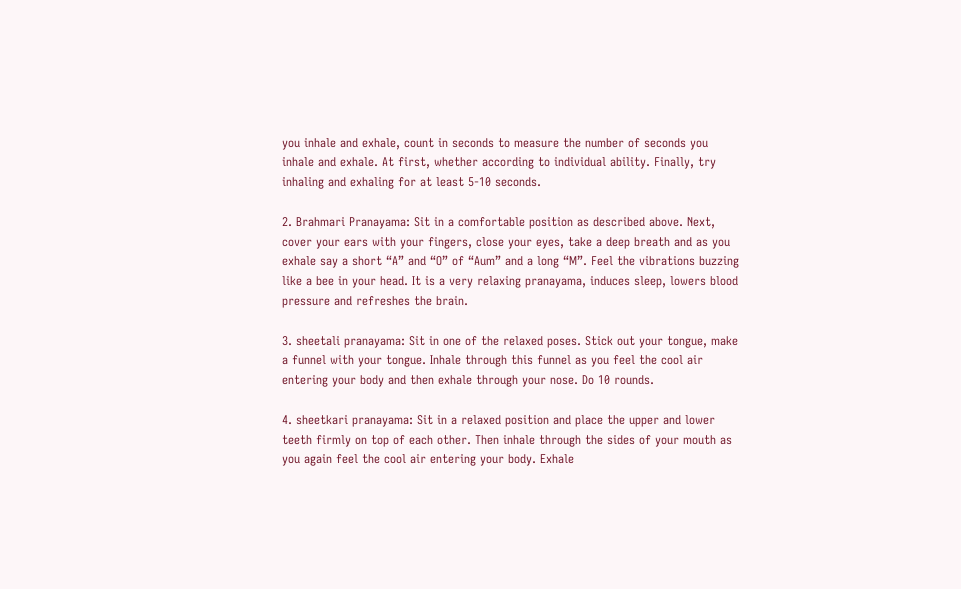you inhale and exhale, count in seconds to measure the number of seconds you inhale and exhale. At first, whether according to individual ability. Finally, try inhaling and exhaling for at least 5-10 seconds.

2. Brahmari Pranayama: Sit in a comfortable position as described above. Next, cover your ears with your fingers, close your eyes, take a deep breath and as you exhale say a short “A” and “O” of “Aum” and a long “M”. Feel the vibrations buzzing like a bee in your head. It is a very relaxing pranayama, induces sleep, lowers blood pressure and refreshes the brain.

3. sheetali pranayama: Sit in one of the relaxed poses. Stick out your tongue, make a funnel with your tongue. Inhale through this funnel as you feel the cool air entering your body and then exhale through your nose. Do 10 rounds.

4. sheetkari pranayama: Sit in a relaxed position and place the upper and lower teeth firmly on top of each other. Then inhale through the sides of your mouth as you again feel the cool air entering your body. Exhale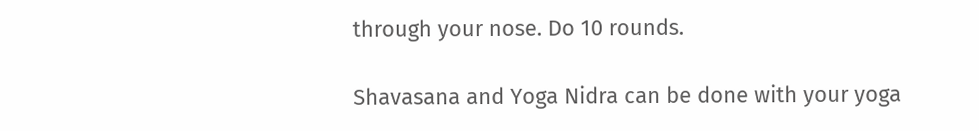through your nose. Do 10 rounds.

Shavasana and Yoga Nidra can be done with your yoga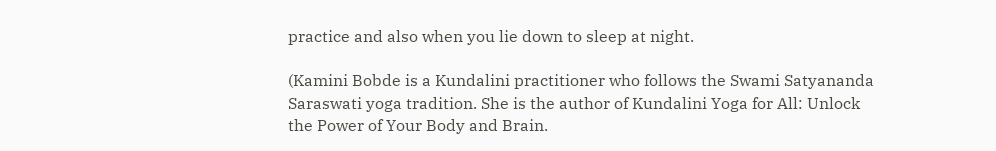practice and also when you lie down to sleep at night.

(Kamini Bobde is a Kundalini practitioner who follows the Swami Satyananda Saraswati yoga tradition. She is the author of Kundalini Yoga for All: Unlock the Power of Your Body and Brain.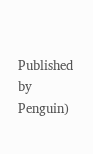Published by Penguin)